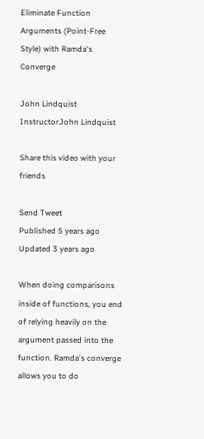Eliminate Function Arguments (Point-Free Style) with Ramda's Converge

John Lindquist
InstructorJohn Lindquist

Share this video with your friends

Send Tweet
Published 5 years ago
Updated 3 years ago

When doing comparisons inside of functions, you end of relying heavily on the argument passed into the function. Ramda's converge allows you to do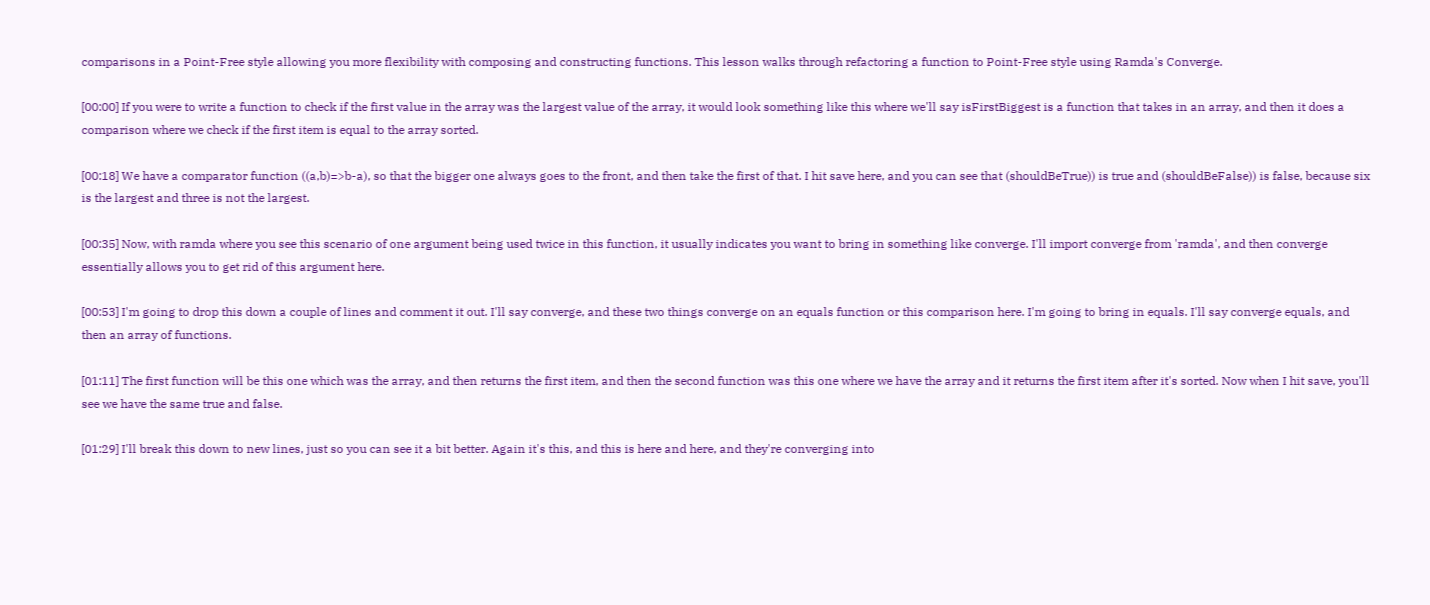comparisons in a Point-Free style allowing you more flexibility with composing and constructing functions. This lesson walks through refactoring a function to Point-Free style using Ramda's Converge.

[00:00] If you were to write a function to check if the first value in the array was the largest value of the array, it would look something like this where we'll say isFirstBiggest is a function that takes in an array, and then it does a comparison where we check if the first item is equal to the array sorted.

[00:18] We have a comparator function ((a,b)=>b-a), so that the bigger one always goes to the front, and then take the first of that. I hit save here, and you can see that (shouldBeTrue)) is true and (shouldBeFalse)) is false, because six is the largest and three is not the largest.

[00:35] Now, with ramda where you see this scenario of one argument being used twice in this function, it usually indicates you want to bring in something like converge. I'll import converge from 'ramda', and then converge essentially allows you to get rid of this argument here.

[00:53] I'm going to drop this down a couple of lines and comment it out. I'll say converge, and these two things converge on an equals function or this comparison here. I'm going to bring in equals. I'll say converge equals, and then an array of functions.

[01:11] The first function will be this one which was the array, and then returns the first item, and then the second function was this one where we have the array and it returns the first item after it's sorted. Now when I hit save, you'll see we have the same true and false.

[01:29] I'll break this down to new lines, just so you can see it a bit better. Again it's this, and this is here and here, and they're converging into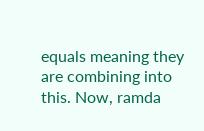equals meaning they are combining into this. Now, ramda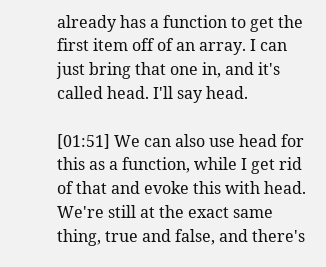already has a function to get the first item off of an array. I can just bring that one in, and it's called head. I'll say head.

[01:51] We can also use head for this as a function, while I get rid of that and evoke this with head. We're still at the exact same thing, true and false, and there's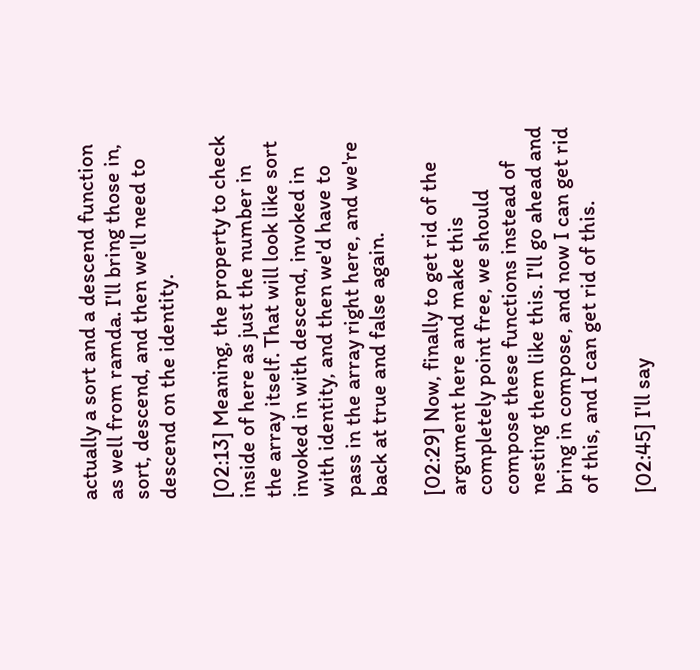actually a sort and a descend function as well from ramda. I'll bring those in, sort, descend, and then we'll need to descend on the identity.

[02:13] Meaning, the property to check inside of here as just the number in the array itself. That will look like sort invoked in with descend, invoked in with identity, and then we'd have to pass in the array right here, and we're back at true and false again.

[02:29] Now, finally to get rid of the argument here and make this completely point free, we should compose these functions instead of nesting them like this. I'll go ahead and bring in compose, and now I can get rid of this, and I can get rid of this.

[02:45] I'll say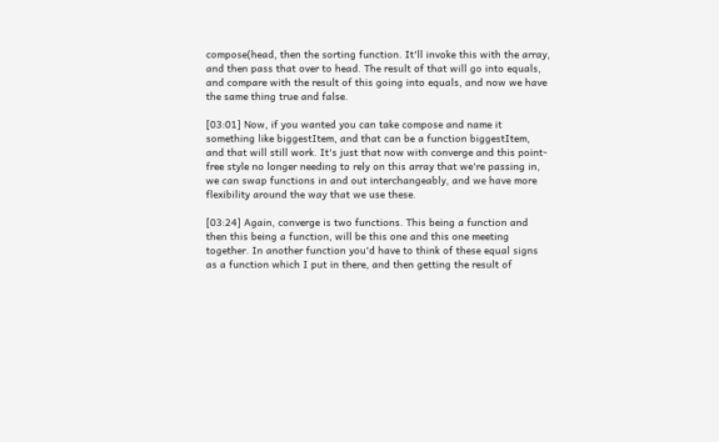compose(head, then the sorting function. It'll invoke this with the array, and then pass that over to head. The result of that will go into equals, and compare with the result of this going into equals, and now we have the same thing true and false.

[03:01] Now, if you wanted you can take compose and name it something like biggestItem, and that can be a function biggestItem, and that will still work. It's just that now with converge and this point-free style no longer needing to rely on this array that we're passing in, we can swap functions in and out interchangeably, and we have more flexibility around the way that we use these.

[03:24] Again, converge is two functions. This being a function and then this being a function, will be this one and this one meeting together. In another function you'd have to think of these equal signs as a function which I put in there, and then getting the result of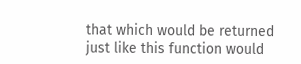that which would be returned just like this function would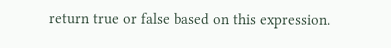return true or false based on this expression.